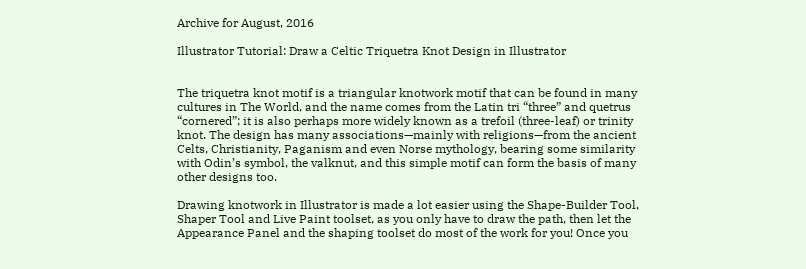Archive for August, 2016

Illustrator Tutorial: Draw a Celtic Triquetra Knot Design in Illustrator


The triquetra knot motif is a triangular knotwork motif that can be found in many cultures in The World, and the name comes from the Latin tri “three” and quetrus “cornered”; it is also perhaps more widely known as a trefoil (three-leaf) or trinity knot. The design has many associations—mainly with religions—from the ancient Celts, Christianity, Paganism and even Norse mythology, bearing some similarity with Odin’s symbol, the valknut, and this simple motif can form the basis of many other designs too.

Drawing knotwork in Illustrator is made a lot easier using the Shape-Builder Tool, Shaper Tool and Live Paint toolset, as you only have to draw the path, then let the Appearance Panel and the shaping toolset do most of the work for you! Once you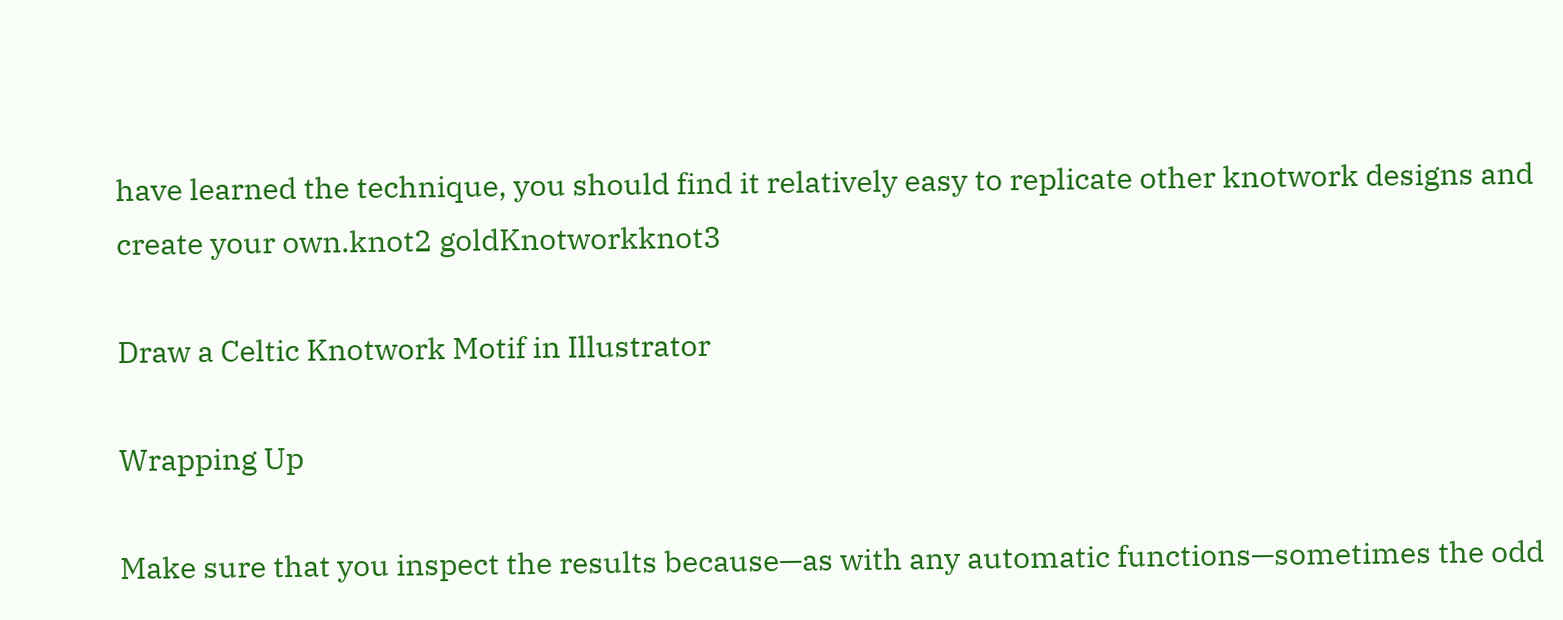have learned the technique, you should find it relatively easy to replicate other knotwork designs and create your own.knot2 goldKnotworkknot3

Draw a Celtic Knotwork Motif in Illustrator

Wrapping Up

Make sure that you inspect the results because—as with any automatic functions—sometimes the odd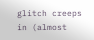glitch creeps in (almost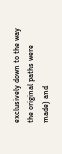exclusively down to the way the original paths were made) and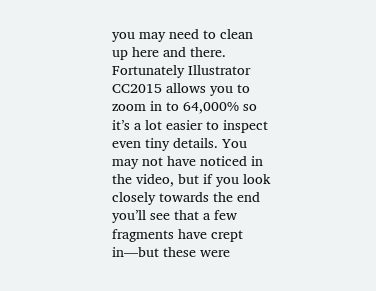you may need to clean up here and there. Fortunately Illustrator CC2015 allows you to zoom in to 64,000% so it’s a lot easier to inspect even tiny details. You may not have noticed in the video, but if you look closely towards the end you’ll see that a few fragments have crept in—but these were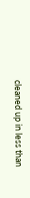cleaned up in less than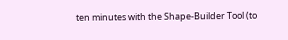ten minutes with the Shape-Builder Tool (to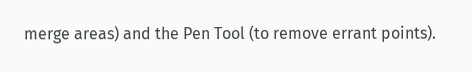merge areas) and the Pen Tool (to remove errant points).